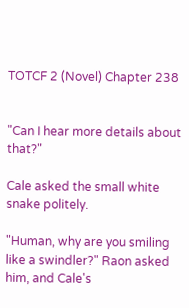TOTCF 2 (Novel) Chapter 238


"Can I hear more details about that?"

Cale asked the small white snake politely.

"Human, why are you smiling like a swindler?" Raon asked him, and Cale's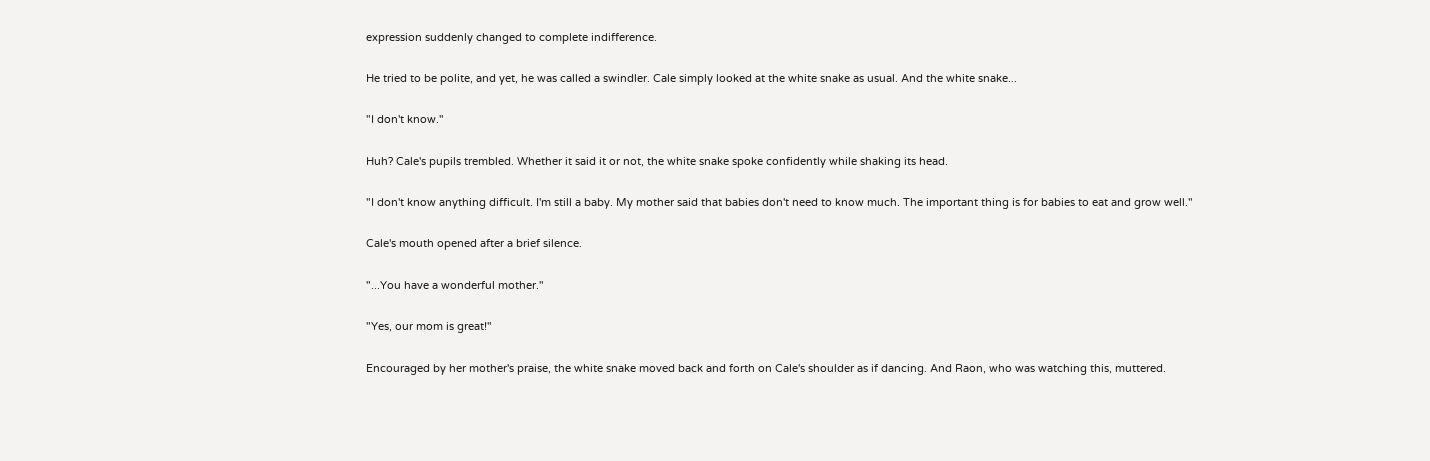expression suddenly changed to complete indifference.

He tried to be polite, and yet, he was called a swindler. Cale simply looked at the white snake as usual. And the white snake...

"I don't know."

Huh? Cale's pupils trembled. Whether it said it or not, the white snake spoke confidently while shaking its head.

"I don't know anything difficult. I'm still a baby. My mother said that babies don't need to know much. The important thing is for babies to eat and grow well."

Cale's mouth opened after a brief silence.

"...You have a wonderful mother."

"Yes, our mom is great!"

Encouraged by her mother's praise, the white snake moved back and forth on Cale's shoulder as if dancing. And Raon, who was watching this, muttered.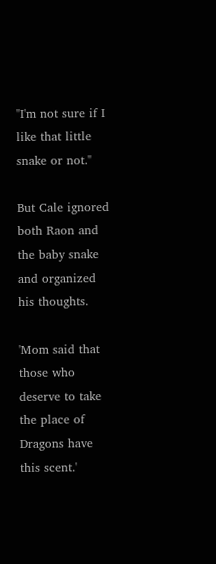"I'm not sure if I like that little snake or not."

But Cale ignored both Raon and the baby snake and organized his thoughts.

'Mom said that those who deserve to take the place of Dragons have this scent.'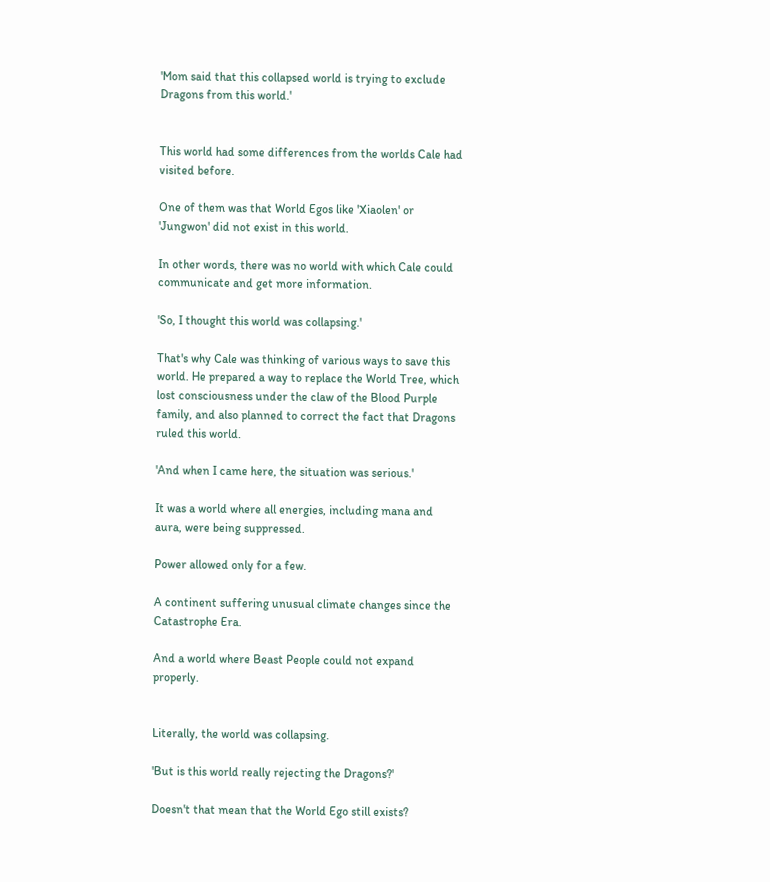'Mom said that this collapsed world is trying to exclude Dragons from this world.'


This world had some differences from the worlds Cale had visited before.

One of them was that World Egos like 'Xiaolen' or 'Jungwon' did not exist in this world.

In other words, there was no world with which Cale could communicate and get more information.

'So, I thought this world was collapsing.'

That's why Cale was thinking of various ways to save this world. He prepared a way to replace the World Tree, which lost consciousness under the claw of the Blood Purple family, and also planned to correct the fact that Dragons ruled this world.

'And when I came here, the situation was serious.'

It was a world where all energies, including mana and aura, were being suppressed.

Power allowed only for a few.

A continent suffering unusual climate changes since the Catastrophe Era.

And a world where Beast People could not expand properly.


Literally, the world was collapsing.

'But is this world really rejecting the Dragons?'

Doesn't that mean that the World Ego still exists?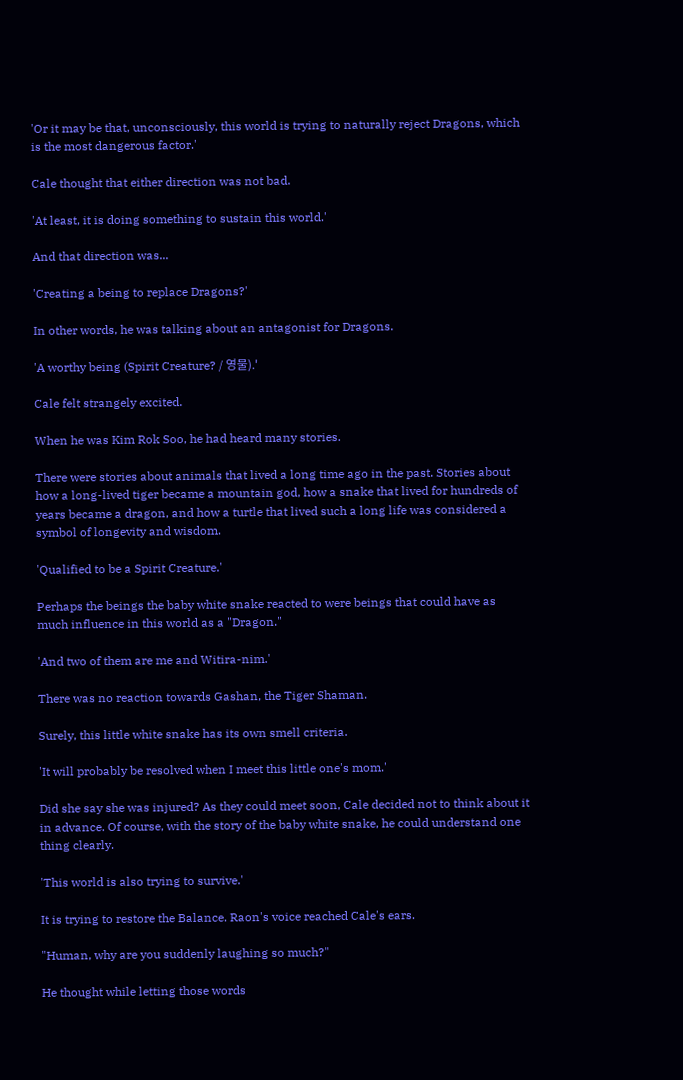'Or it may be that, unconsciously, this world is trying to naturally reject Dragons, which is the most dangerous factor.'

Cale thought that either direction was not bad.

'At least, it is doing something to sustain this world.'

And that direction was...

'Creating a being to replace Dragons?'

In other words, he was talking about an antagonist for Dragons.

'A worthy being (Spirit Creature? / 영물).'

Cale felt strangely excited.

When he was Kim Rok Soo, he had heard many stories.

There were stories about animals that lived a long time ago in the past. Stories about how a long-lived tiger became a mountain god, how a snake that lived for hundreds of years became a dragon, and how a turtle that lived such a long life was considered a symbol of longevity and wisdom.

'Qualified to be a Spirit Creature.'

Perhaps the beings the baby white snake reacted to were beings that could have as much influence in this world as a "Dragon."

'And two of them are me and Witira-nim.'

There was no reaction towards Gashan, the Tiger Shaman.

Surely, this little white snake has its own smell criteria.

'It will probably be resolved when I meet this little one's mom.'

Did she say she was injured? As they could meet soon, Cale decided not to think about it in advance. Of course, with the story of the baby white snake, he could understand one thing clearly.

'This world is also trying to survive.'

It is trying to restore the Balance. Raon's voice reached Cale's ears.

"Human, why are you suddenly laughing so much?"

He thought while letting those words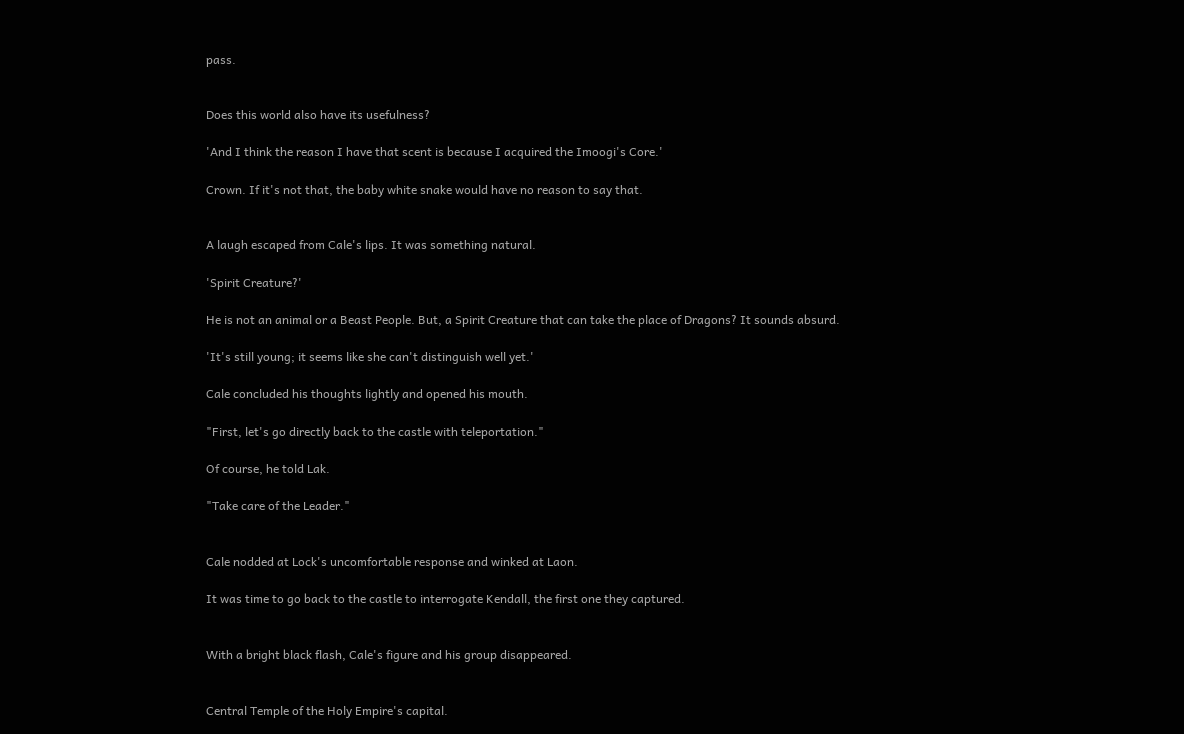pass.


Does this world also have its usefulness?

'And I think the reason I have that scent is because I acquired the Imoogi's Core.'

Crown. If it's not that, the baby white snake would have no reason to say that.


A laugh escaped from Cale's lips. It was something natural.

'Spirit Creature?'

He is not an animal or a Beast People. But, a Spirit Creature that can take the place of Dragons? It sounds absurd.

'It's still young; it seems like she can't distinguish well yet.'

Cale concluded his thoughts lightly and opened his mouth.

"First, let's go directly back to the castle with teleportation."

Of course, he told Lak.

"Take care of the Leader."


Cale nodded at Lock's uncomfortable response and winked at Laon.

It was time to go back to the castle to interrogate Kendall, the first one they captured.


With a bright black flash, Cale's figure and his group disappeared.


Central Temple of the Holy Empire's capital.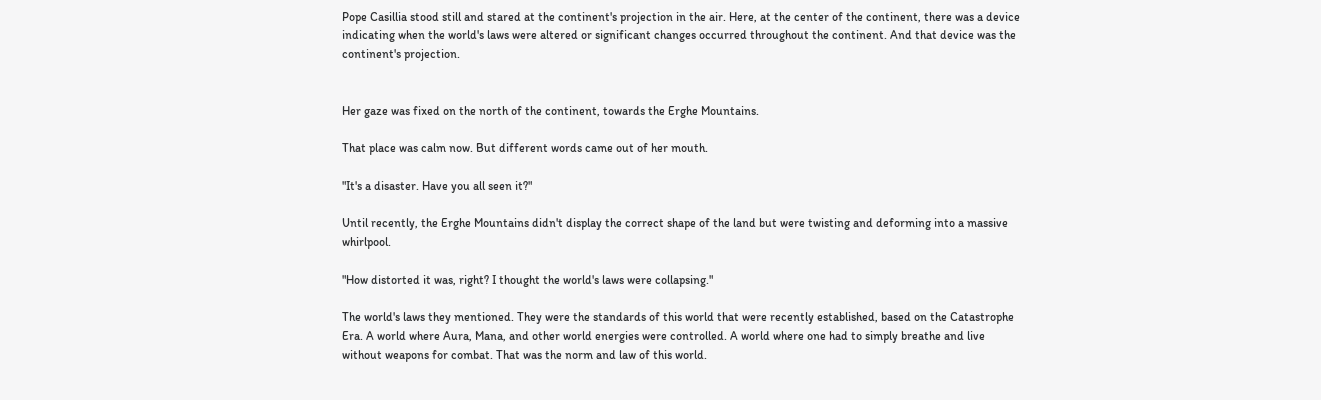Pope Casillia stood still and stared at the continent's projection in the air. Here, at the center of the continent, there was a device indicating when the world's laws were altered or significant changes occurred throughout the continent. And that device was the continent's projection.


Her gaze was fixed on the north of the continent, towards the Erghe Mountains.

That place was calm now. But different words came out of her mouth.

"It's a disaster. Have you all seen it?"

Until recently, the Erghe Mountains didn't display the correct shape of the land but were twisting and deforming into a massive whirlpool.

"How distorted it was, right? I thought the world's laws were collapsing."

The world's laws they mentioned. They were the standards of this world that were recently established, based on the Catastrophe Era. A world where Aura, Mana, and other world energies were controlled. A world where one had to simply breathe and live without weapons for combat. That was the norm and law of this world.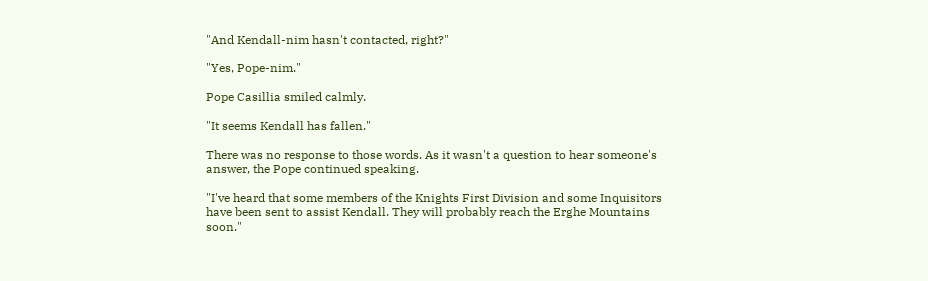"And Kendall-nim hasn't contacted, right?"

"Yes, Pope-nim."

Pope Casillia smiled calmly.

"It seems Kendall has fallen."

There was no response to those words. As it wasn't a question to hear someone's answer, the Pope continued speaking.

"I've heard that some members of the Knights First Division and some Inquisitors have been sent to assist Kendall. They will probably reach the Erghe Mountains soon."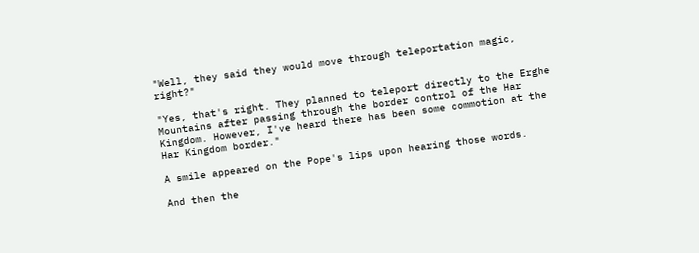"Well, they said they would move through teleportation magic, right?"

"Yes, that's right. They planned to teleport directly to the Erghe Mountains after passing through the border control of the Har Kingdom. However, I've heard there has been some commotion at the Har Kingdom border."

A smile appeared on the Pope's lips upon hearing those words.

And then the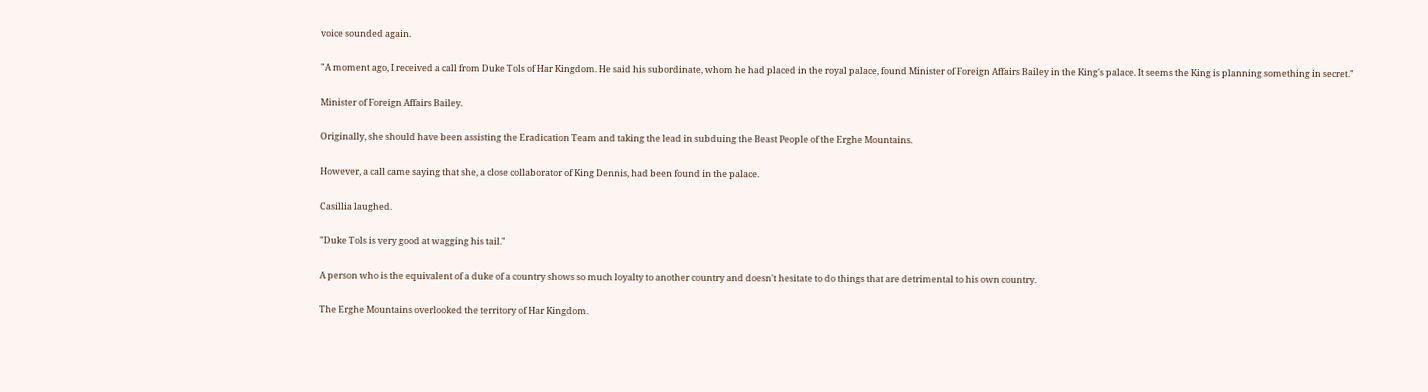voice sounded again.

"A moment ago, I received a call from Duke Tols of Har Kingdom. He said his subordinate, whom he had placed in the royal palace, found Minister of Foreign Affairs Bailey in the King's palace. It seems the King is planning something in secret."

Minister of Foreign Affairs Bailey.

Originally, she should have been assisting the Eradication Team and taking the lead in subduing the Beast People of the Erghe Mountains.

However, a call came saying that she, a close collaborator of King Dennis, had been found in the palace.

Casillia laughed.

"Duke Tols is very good at wagging his tail."

A person who is the equivalent of a duke of a country shows so much loyalty to another country and doesn't hesitate to do things that are detrimental to his own country.

The Erghe Mountains overlooked the territory of Har Kingdom.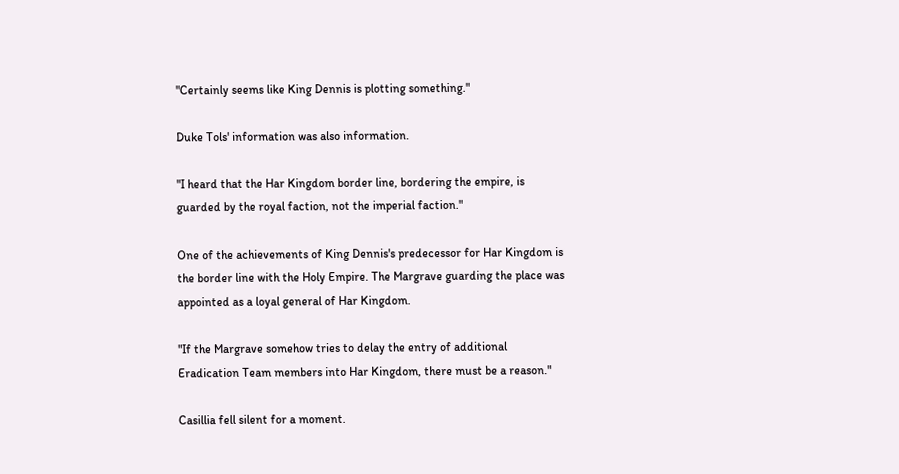"Certainly seems like King Dennis is plotting something."

Duke Tols' information was also information.

"I heard that the Har Kingdom border line, bordering the empire, is guarded by the royal faction, not the imperial faction."

One of the achievements of King Dennis's predecessor for Har Kingdom is the border line with the Holy Empire. The Margrave guarding the place was appointed as a loyal general of Har Kingdom.

"If the Margrave somehow tries to delay the entry of additional Eradication Team members into Har Kingdom, there must be a reason."

Casillia fell silent for a moment.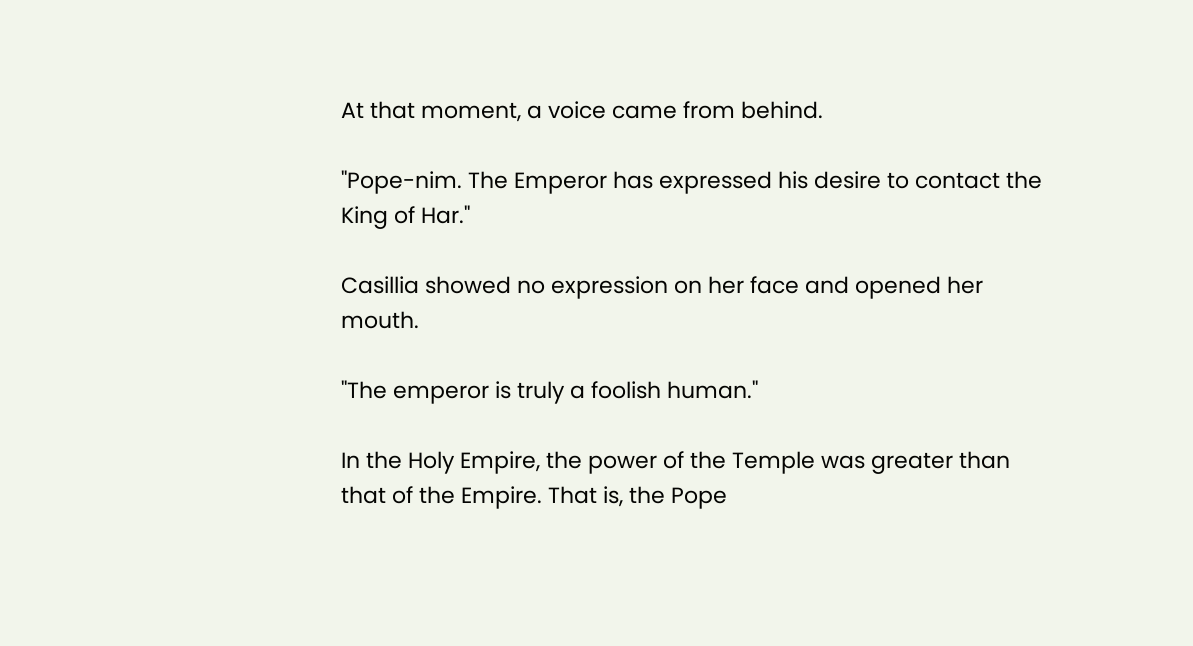At that moment, a voice came from behind.

"Pope-nim. The Emperor has expressed his desire to contact the King of Har."

Casillia showed no expression on her face and opened her mouth.

"The emperor is truly a foolish human."

In the Holy Empire, the power of the Temple was greater than that of the Empire. That is, the Pope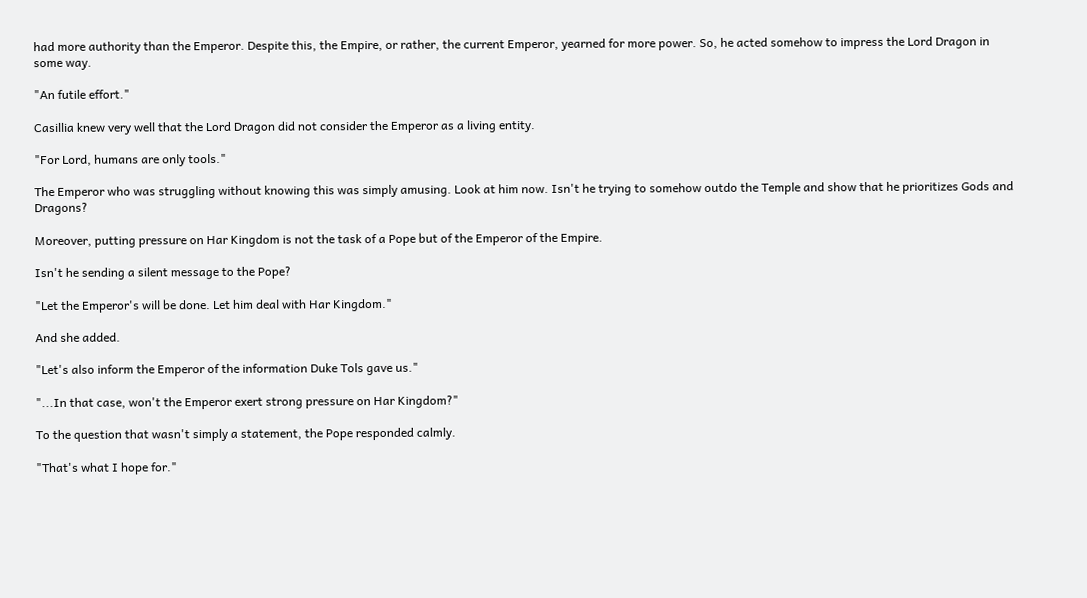had more authority than the Emperor. Despite this, the Empire, or rather, the current Emperor, yearned for more power. So, he acted somehow to impress the Lord Dragon in some way.

"An futile effort."

Casillia knew very well that the Lord Dragon did not consider the Emperor as a living entity.

"For Lord, humans are only tools."

The Emperor who was struggling without knowing this was simply amusing. Look at him now. Isn't he trying to somehow outdo the Temple and show that he prioritizes Gods and Dragons?

Moreover, putting pressure on Har Kingdom is not the task of a Pope but of the Emperor of the Empire.

Isn't he sending a silent message to the Pope?

"Let the Emperor's will be done. Let him deal with Har Kingdom."

And she added.

"Let's also inform the Emperor of the information Duke Tols gave us."

"...In that case, won't the Emperor exert strong pressure on Har Kingdom?"

To the question that wasn't simply a statement, the Pope responded calmly.

"That's what I hope for."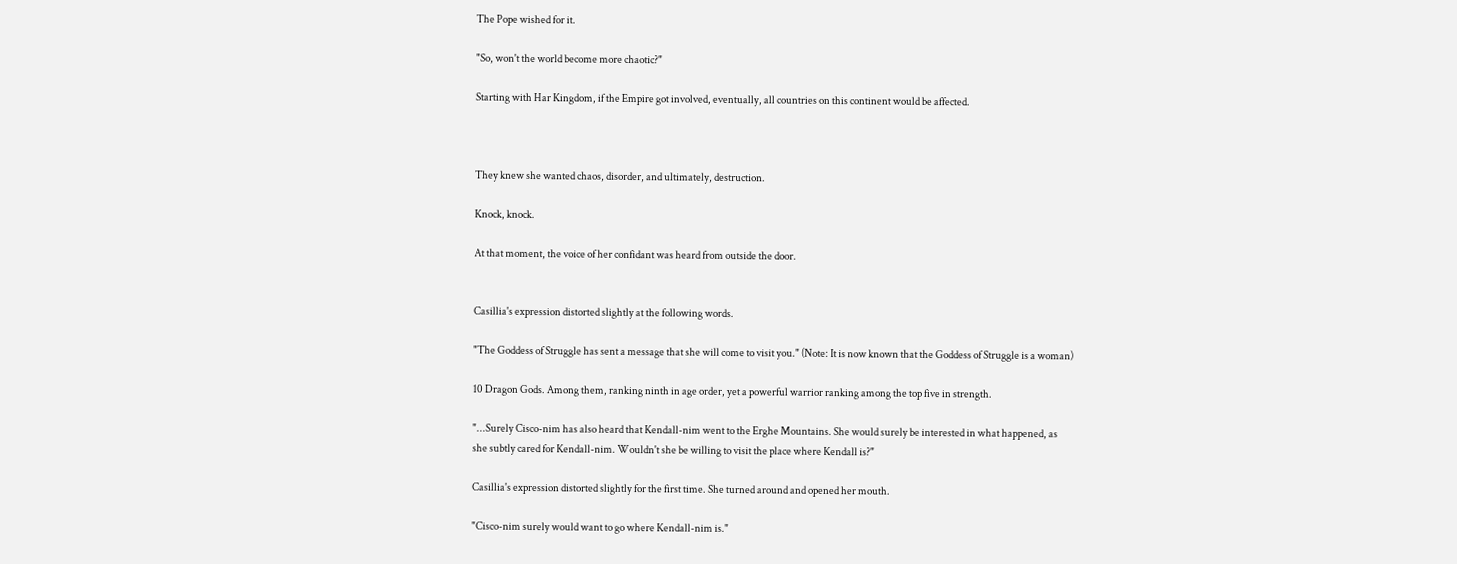The Pope wished for it.

"So, won't the world become more chaotic?"

Starting with Har Kingdom, if the Empire got involved, eventually, all countries on this continent would be affected.



They knew she wanted chaos, disorder, and ultimately, destruction.

Knock, knock.

At that moment, the voice of her confidant was heard from outside the door.


Casillia's expression distorted slightly at the following words.

"The Goddess of Struggle has sent a message that she will come to visit you." (Note: It is now known that the Goddess of Struggle is a woman)

10 Dragon Gods. Among them, ranking ninth in age order, yet a powerful warrior ranking among the top five in strength.

"...Surely Cisco-nim has also heard that Kendall-nim went to the Erghe Mountains. She would surely be interested in what happened, as she subtly cared for Kendall-nim. Wouldn't she be willing to visit the place where Kendall is?"

Casillia's expression distorted slightly for the first time. She turned around and opened her mouth.

"Cisco-nim surely would want to go where Kendall-nim is."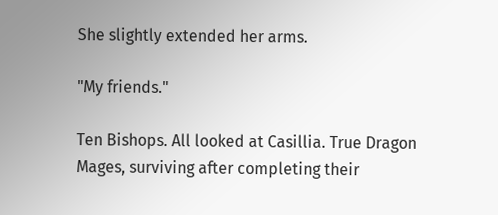She slightly extended her arms.

"My friends."

Ten Bishops. All looked at Casillia. True Dragon Mages, surviving after completing their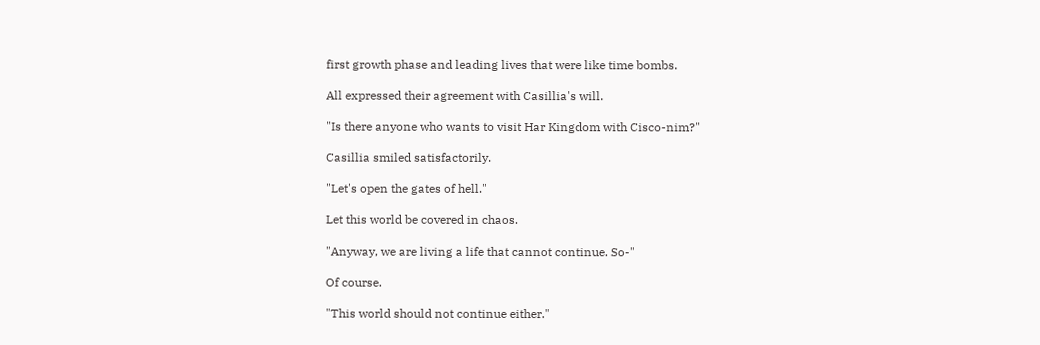first growth phase and leading lives that were like time bombs.

All expressed their agreement with Casillia's will.

"Is there anyone who wants to visit Har Kingdom with Cisco-nim?"

Casillia smiled satisfactorily.

"Let's open the gates of hell."

Let this world be covered in chaos.

"Anyway, we are living a life that cannot continue. So-"

Of course.

"This world should not continue either."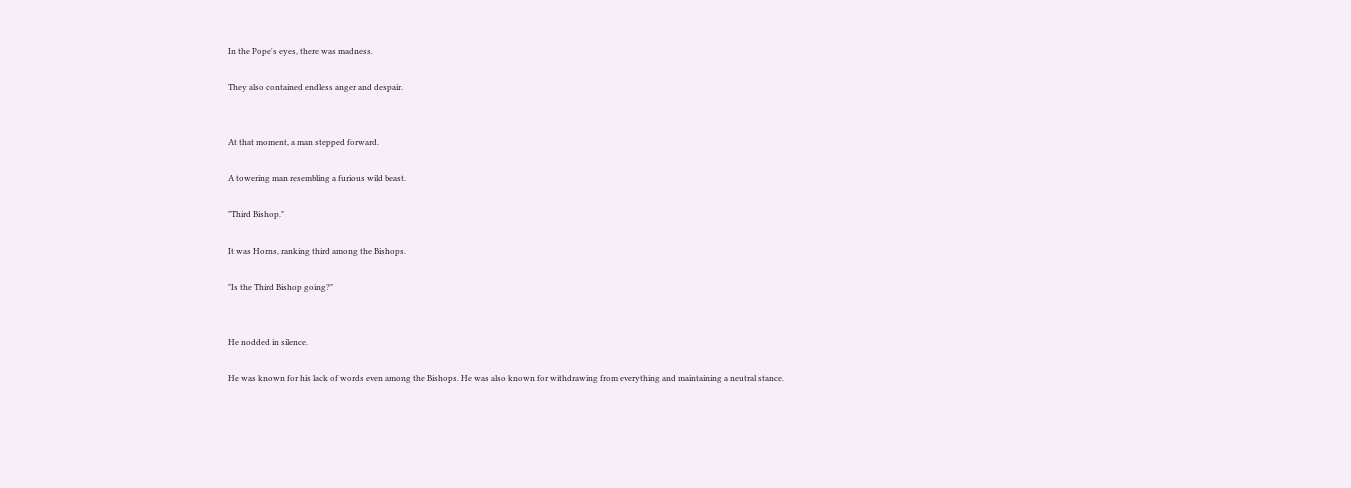In the Pope's eyes, there was madness.

They also contained endless anger and despair.


At that moment, a man stepped forward.

A towering man resembling a furious wild beast.

"Third Bishop."

It was Horns, ranking third among the Bishops.

"Is the Third Bishop going?"


He nodded in silence.

He was known for his lack of words even among the Bishops. He was also known for withdrawing from everything and maintaining a neutral stance.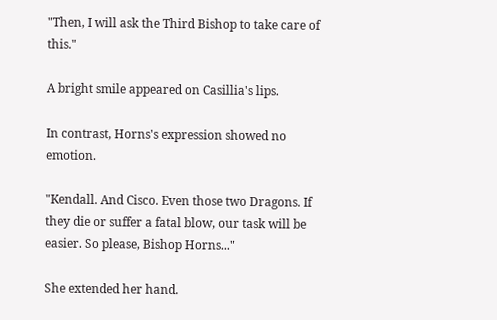"Then, I will ask the Third Bishop to take care of this."

A bright smile appeared on Casillia's lips.

In contrast, Horns's expression showed no emotion.

"Kendall. And Cisco. Even those two Dragons. If they die or suffer a fatal blow, our task will be easier. So please, Bishop Horns..."

She extended her hand.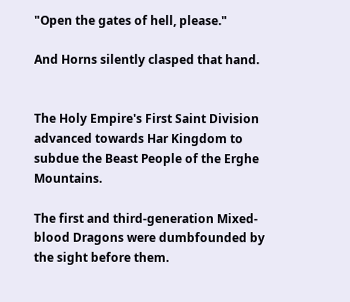"Open the gates of hell, please."

And Horns silently clasped that hand.


The Holy Empire's First Saint Division advanced towards Har Kingdom to subdue the Beast People of the Erghe Mountains.

The first and third-generation Mixed-blood Dragons were dumbfounded by the sight before them.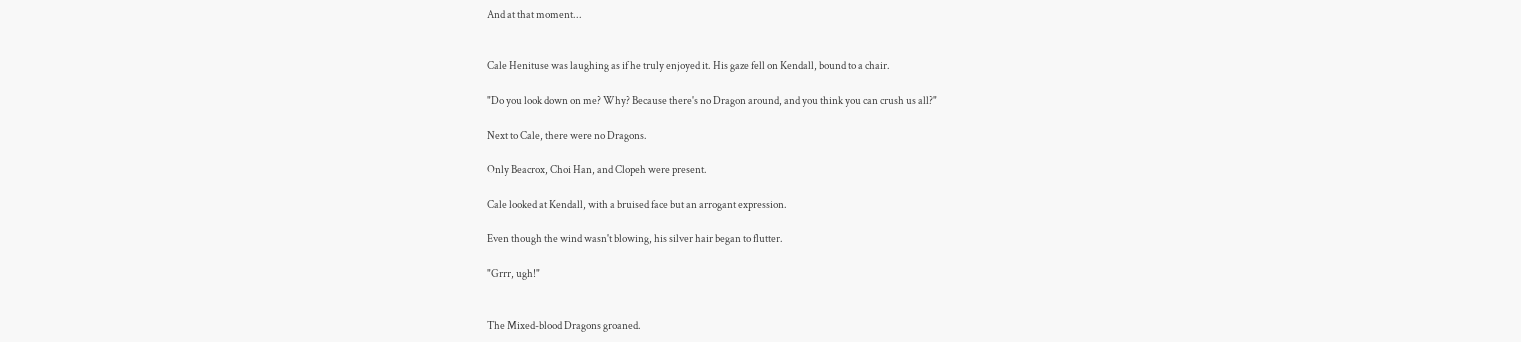And at that moment...


Cale Henituse was laughing as if he truly enjoyed it. His gaze fell on Kendall, bound to a chair.

"Do you look down on me? Why? Because there's no Dragon around, and you think you can crush us all?"

Next to Cale, there were no Dragons.

Only Beacrox, Choi Han, and Clopeh were present.

Cale looked at Kendall, with a bruised face but an arrogant expression.

Even though the wind wasn't blowing, his silver hair began to flutter.

"Grrr, ugh!"


The Mixed-blood Dragons groaned.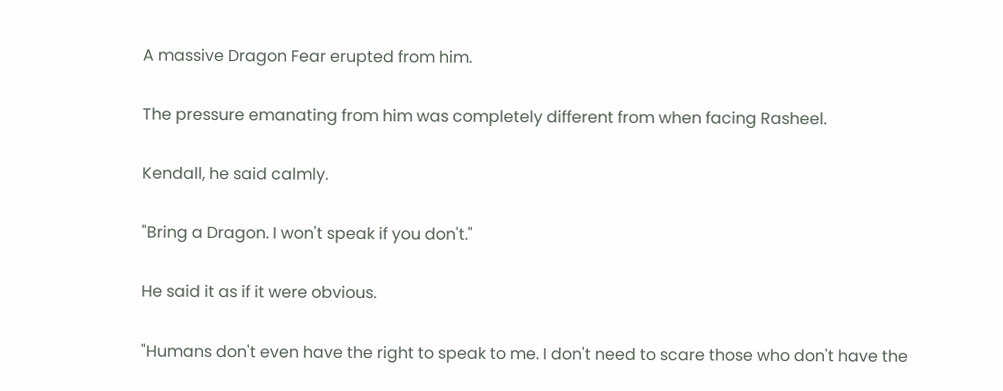A massive Dragon Fear erupted from him.

The pressure emanating from him was completely different from when facing Rasheel.

Kendall, he said calmly.

"Bring a Dragon. I won't speak if you don't."

He said it as if it were obvious.

"Humans don't even have the right to speak to me. I don't need to scare those who don't have the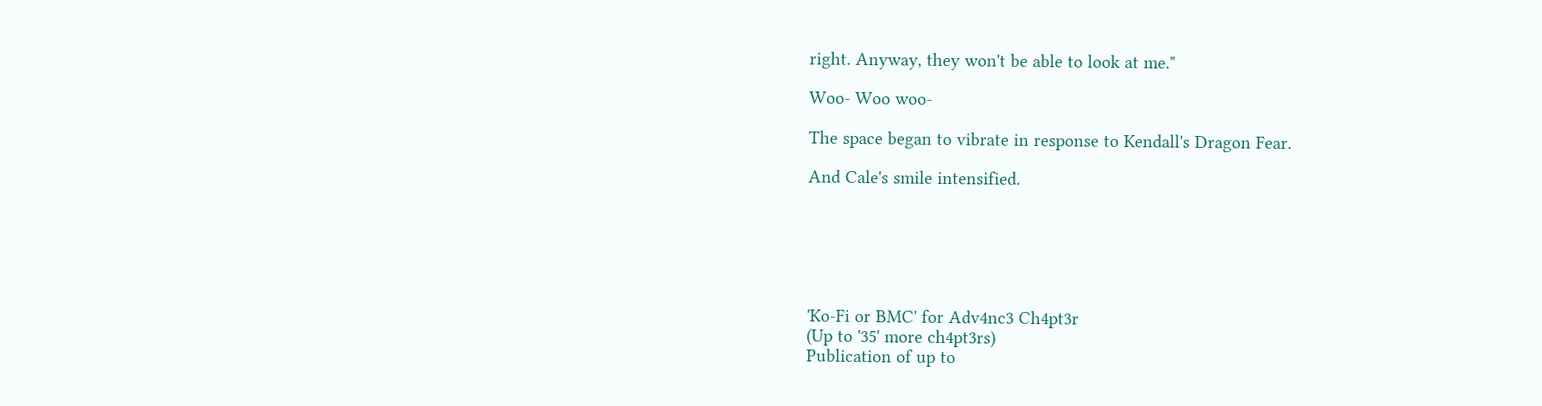right. Anyway, they won't be able to look at me."

Woo- Woo woo-

The space began to vibrate in response to Kendall's Dragon Fear.

And Cale's smile intensified.






'Ko-Fi or BMC' for Adv4nc3 Ch4pt3r
(Up to '35' more ch4pt3rs)
Publication of up to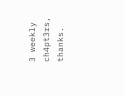3 weekly ch4pt3rs, thanks.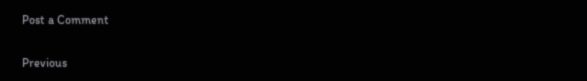Post a Comment

Previous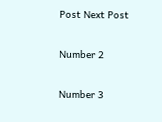Post Next Post

Number 2

Number 3